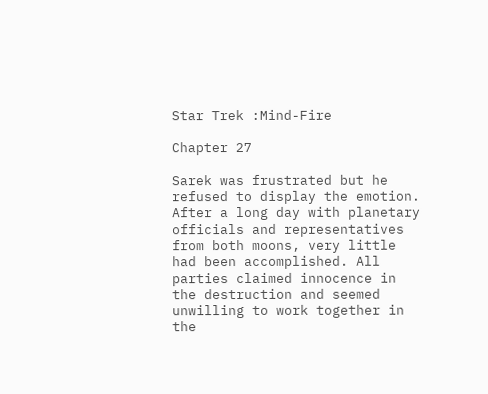Star Trek :Mind-Fire

Chapter 27

Sarek was frustrated but he refused to display the emotion. After a long day with planetary officials and representatives from both moons, very little had been accomplished. All parties claimed innocence in the destruction and seemed unwilling to work together in the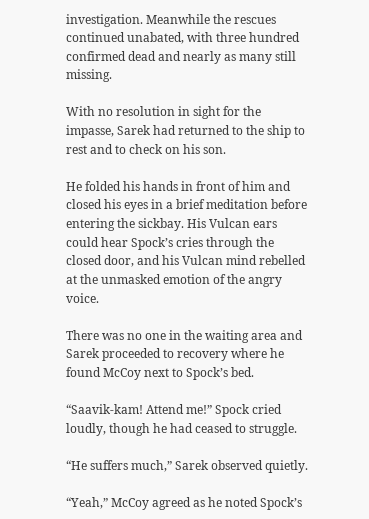investigation. Meanwhile the rescues continued unabated, with three hundred confirmed dead and nearly as many still missing.

With no resolution in sight for the impasse, Sarek had returned to the ship to rest and to check on his son.

He folded his hands in front of him and closed his eyes in a brief meditation before entering the sickbay. His Vulcan ears could hear Spock’s cries through the closed door, and his Vulcan mind rebelled at the unmasked emotion of the angry voice.

There was no one in the waiting area and Sarek proceeded to recovery where he found McCoy next to Spock’s bed.

“Saavik-kam! Attend me!” Spock cried loudly, though he had ceased to struggle.

“He suffers much,” Sarek observed quietly.

“Yeah,” McCoy agreed as he noted Spock’s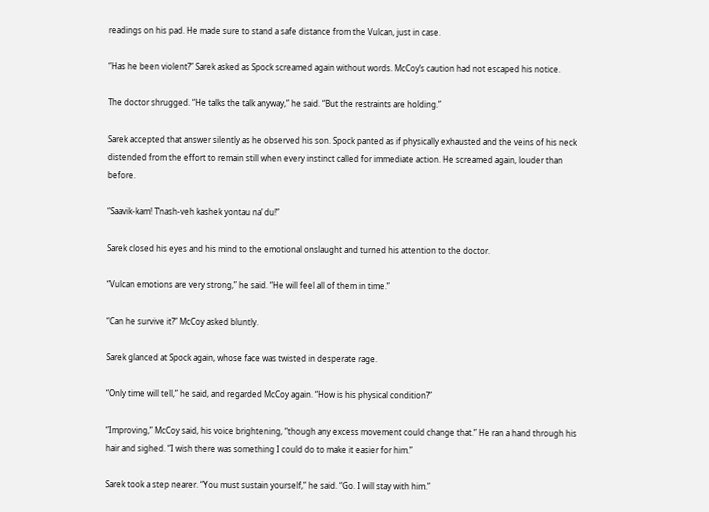readings on his pad. He made sure to stand a safe distance from the Vulcan, just in case.

“Has he been violent?” Sarek asked as Spock screamed again without words. McCoy’s caution had not escaped his notice.

The doctor shrugged. “He talks the talk anyway,” he said. “But the restraints are holding.”

Sarek accepted that answer silently as he observed his son. Spock panted as if physically exhausted and the veins of his neck distended from the effort to remain still when every instinct called for immediate action. He screamed again, louder than before.

“Saavik-kam! T’nash-veh kashek yontau na’ du!”

Sarek closed his eyes and his mind to the emotional onslaught and turned his attention to the doctor.

“Vulcan emotions are very strong,” he said. “He will feel all of them in time.”

“Can he survive it?” McCoy asked bluntly.

Sarek glanced at Spock again, whose face was twisted in desperate rage.

“Only time will tell,” he said, and regarded McCoy again. “How is his physical condition?”

“Improving,” McCoy said, his voice brightening, “though any excess movement could change that.” He ran a hand through his hair and sighed. “I wish there was something I could do to make it easier for him.”

Sarek took a step nearer. “You must sustain yourself,” he said. “Go. I will stay with him.”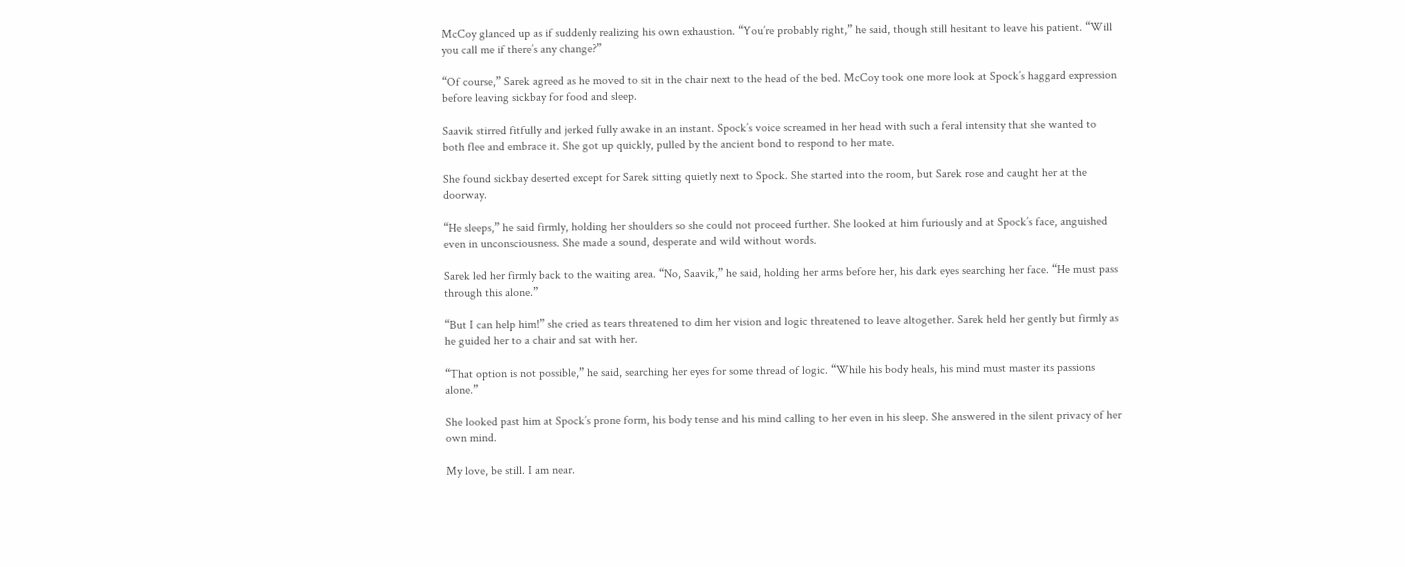McCoy glanced up as if suddenly realizing his own exhaustion. “You’re probably right,” he said, though still hesitant to leave his patient. “Will you call me if there’s any change?”

“Of course,” Sarek agreed as he moved to sit in the chair next to the head of the bed. McCoy took one more look at Spock’s haggard expression before leaving sickbay for food and sleep.

Saavik stirred fitfully and jerked fully awake in an instant. Spock’s voice screamed in her head with such a feral intensity that she wanted to both flee and embrace it. She got up quickly, pulled by the ancient bond to respond to her mate.

She found sickbay deserted except for Sarek sitting quietly next to Spock. She started into the room, but Sarek rose and caught her at the doorway.

“He sleeps,” he said firmly, holding her shoulders so she could not proceed further. She looked at him furiously and at Spock’s face, anguished even in unconsciousness. She made a sound, desperate and wild without words.

Sarek led her firmly back to the waiting area. “No, Saavik,” he said, holding her arms before her, his dark eyes searching her face. “He must pass through this alone.”

“But I can help him!” she cried as tears threatened to dim her vision and logic threatened to leave altogether. Sarek held her gently but firmly as he guided her to a chair and sat with her.

“That option is not possible,” he said, searching her eyes for some thread of logic. “While his body heals, his mind must master its passions alone.”

She looked past him at Spock’s prone form, his body tense and his mind calling to her even in his sleep. She answered in the silent privacy of her own mind.

My love, be still. I am near.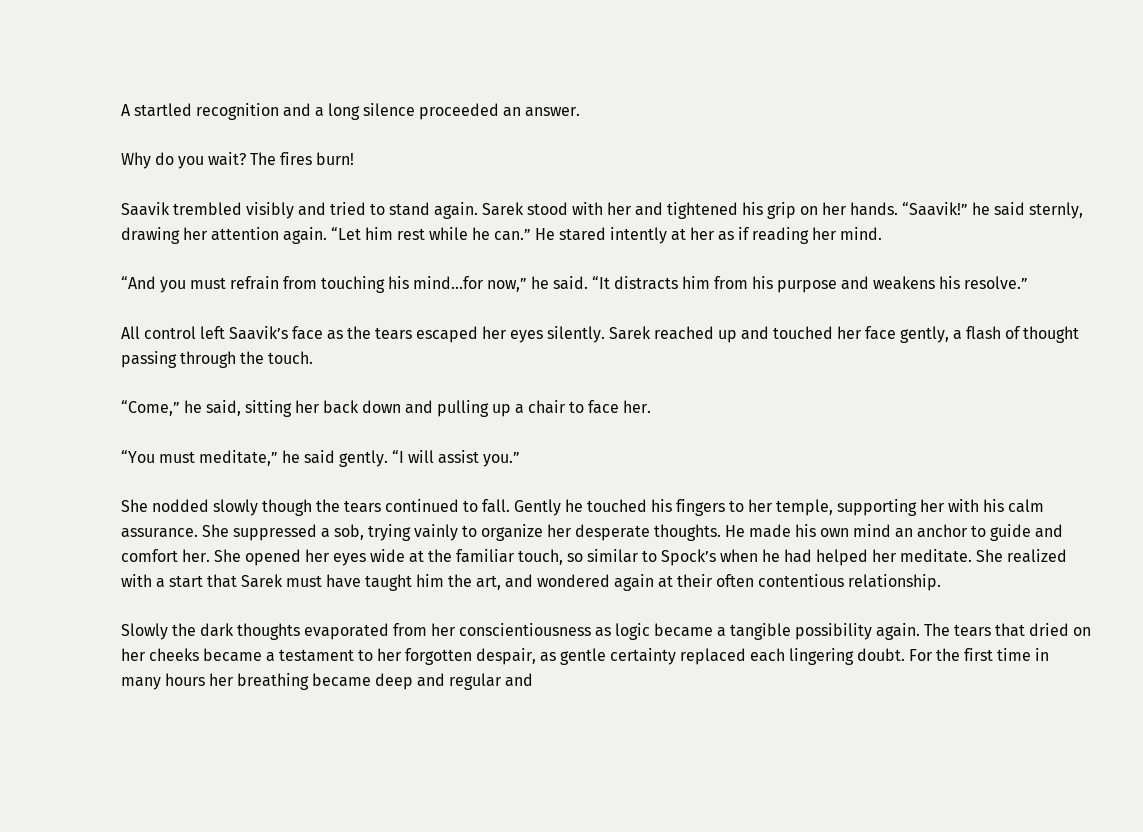A startled recognition and a long silence proceeded an answer.

Why do you wait? The fires burn!

Saavik trembled visibly and tried to stand again. Sarek stood with her and tightened his grip on her hands. “Saavik!” he said sternly, drawing her attention again. “Let him rest while he can.” He stared intently at her as if reading her mind.

“And you must refrain from touching his mind...for now,” he said. “It distracts him from his purpose and weakens his resolve.”

All control left Saavik’s face as the tears escaped her eyes silently. Sarek reached up and touched her face gently, a flash of thought passing through the touch.

“Come,” he said, sitting her back down and pulling up a chair to face her.

“You must meditate,” he said gently. “I will assist you.”

She nodded slowly though the tears continued to fall. Gently he touched his fingers to her temple, supporting her with his calm assurance. She suppressed a sob, trying vainly to organize her desperate thoughts. He made his own mind an anchor to guide and comfort her. She opened her eyes wide at the familiar touch, so similar to Spock’s when he had helped her meditate. She realized with a start that Sarek must have taught him the art, and wondered again at their often contentious relationship.

Slowly the dark thoughts evaporated from her conscientiousness as logic became a tangible possibility again. The tears that dried on her cheeks became a testament to her forgotten despair, as gentle certainty replaced each lingering doubt. For the first time in many hours her breathing became deep and regular and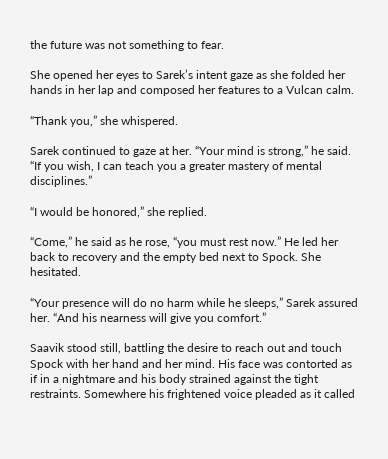the future was not something to fear.

She opened her eyes to Sarek’s intent gaze as she folded her hands in her lap and composed her features to a Vulcan calm.

“Thank you,” she whispered.

Sarek continued to gaze at her. “Your mind is strong,” he said. “If you wish, I can teach you a greater mastery of mental disciplines.”

“I would be honored,” she replied.

“Come,” he said as he rose, “you must rest now.” He led her back to recovery and the empty bed next to Spock. She hesitated.

“Your presence will do no harm while he sleeps,” Sarek assured her. “And his nearness will give you comfort.”

Saavik stood still, battling the desire to reach out and touch Spock with her hand and her mind. His face was contorted as if in a nightmare and his body strained against the tight restraints. Somewhere his frightened voice pleaded as it called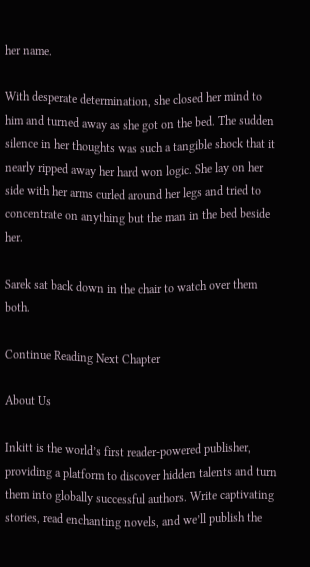her name.

With desperate determination, she closed her mind to him and turned away as she got on the bed. The sudden silence in her thoughts was such a tangible shock that it nearly ripped away her hard won logic. She lay on her side with her arms curled around her legs and tried to concentrate on anything but the man in the bed beside her.

Sarek sat back down in the chair to watch over them both.

Continue Reading Next Chapter

About Us

Inkitt is the world’s first reader-powered publisher, providing a platform to discover hidden talents and turn them into globally successful authors. Write captivating stories, read enchanting novels, and we’ll publish the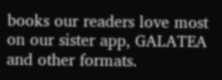books our readers love most on our sister app, GALATEA and other formats.